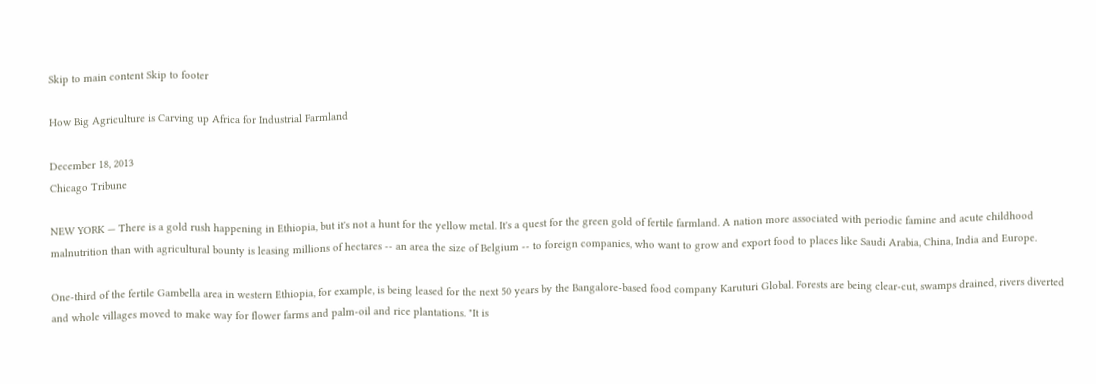Skip to main content Skip to footer

How Big Agriculture is Carving up Africa for Industrial Farmland

December 18, 2013
Chicago Tribune

NEW YORK — There is a gold rush happening in Ethiopia, but it's not a hunt for the yellow metal. It's a quest for the green gold of fertile farmland. A nation more associated with periodic famine and acute childhood malnutrition than with agricultural bounty is leasing millions of hectares -- an area the size of Belgium -- to foreign companies, who want to grow and export food to places like Saudi Arabia, China, India and Europe.

One-third of the fertile Gambella area in western Ethiopia, for example, is being leased for the next 50 years by the Bangalore-based food company Karuturi Global. Forests are being clear-cut, swamps drained, rivers diverted and whole villages moved to make way for flower farms and palm-oil and rice plantations. "It is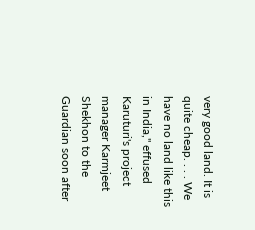very good land. It is quite cheap. . . . We have no land like this in India," effused Karuturi's project manager Karmjeet Shekhon to the Guardian soon after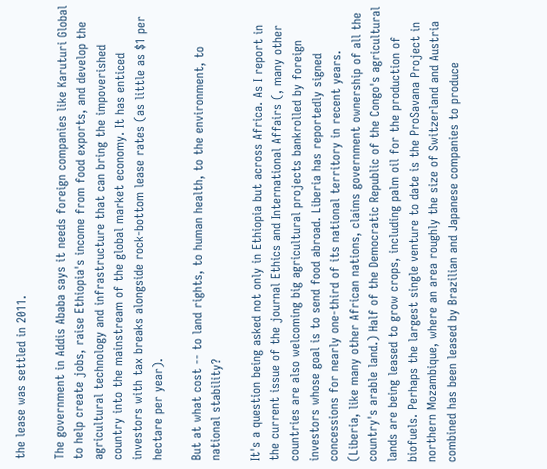the lease was settled in 2011.

The government in Addis Ababa says it needs foreign companies like Karuturi Global to help create jobs, raise Ethiopia's income from food exports, and develop the agricultural technology and infrastructure that can bring the impoverished country into the mainstream of the global market economy. It has enticed investors with tax breaks alongside rock-bottom lease rates (as little as $1 per hectare per year).

But at what cost -- to land rights, to human health, to the environment, to national stability?

It's a question being asked not only in Ethiopia but across Africa. As I report in the current issue of the journal Ethics and International Affairs (, many other countries are also welcoming big agricultural projects bankrolled by foreign investors whose goal is to send food abroad. Liberia has reportedly signed concessions for nearly one-third of its national territory in recent years. (Liberia, like many other African nations, claims government ownership of all the country's arable land.) Half of the Democratic Republic of the Congo's agricultural lands are being leased to grow crops, including palm oil for the production of biofuels. Perhaps the largest single venture to date is the ProSavana Project in northern Mozambique, where an area roughly the size of Switzerland and Austria combined has been leased by Brazilian and Japanese companies to produce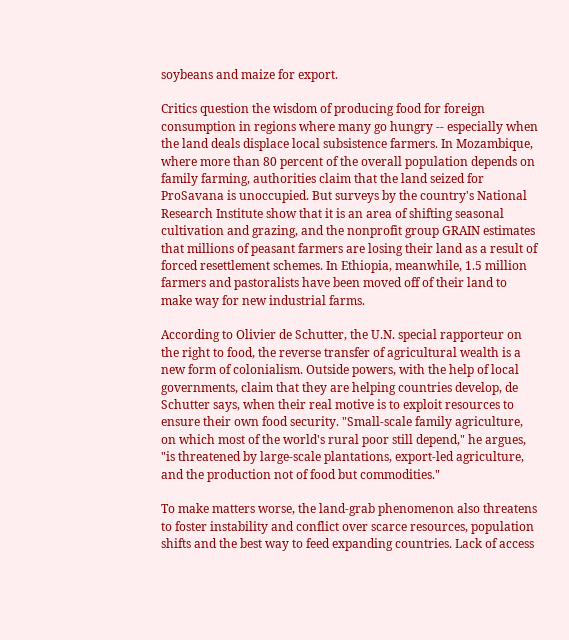soybeans and maize for export.

Critics question the wisdom of producing food for foreign consumption in regions where many go hungry -- especially when the land deals displace local subsistence farmers. In Mozambique, where more than 80 percent of the overall population depends on family farming, authorities claim that the land seized for ProSavana is unoccupied. But surveys by the country's National Research Institute show that it is an area of shifting seasonal cultivation and grazing, and the nonprofit group GRAIN estimates that millions of peasant farmers are losing their land as a result of forced resettlement schemes. In Ethiopia, meanwhile, 1.5 million farmers and pastoralists have been moved off of their land to make way for new industrial farms.

According to Olivier de Schutter, the U.N. special rapporteur on the right to food, the reverse transfer of agricultural wealth is a new form of colonialism. Outside powers, with the help of local governments, claim that they are helping countries develop, de Schutter says, when their real motive is to exploit resources to ensure their own food security. "Small-scale family agriculture, on which most of the world's rural poor still depend," he argues, "is threatened by large-scale plantations, export-led agriculture, and the production not of food but commodities."

To make matters worse, the land-grab phenomenon also threatens to foster instability and conflict over scarce resources, population shifts and the best way to feed expanding countries. Lack of access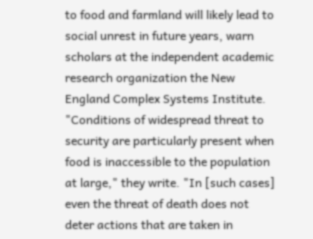to food and farmland will likely lead to social unrest in future years, warn scholars at the independent academic research organization the New England Complex Systems Institute. "Conditions of widespread threat to security are particularly present when food is inaccessible to the population at large," they write. "In [such cases] even the threat of death does not deter actions that are taken in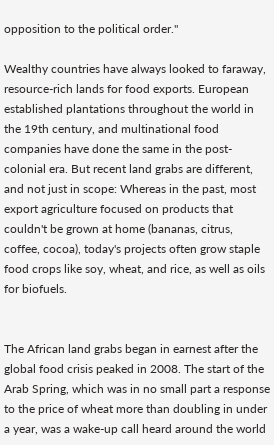opposition to the political order."

Wealthy countries have always looked to faraway, resource-rich lands for food exports. European established plantations throughout the world in the 19th century, and multinational food companies have done the same in the post-colonial era. But recent land grabs are different, and not just in scope: Whereas in the past, most export agriculture focused on products that couldn't be grown at home (bananas, citrus, coffee, cocoa), today's projects often grow staple food crops like soy, wheat, and rice, as well as oils for biofuels.


The African land grabs began in earnest after the global food crisis peaked in 2008. The start of the Arab Spring, which was in no small part a response to the price of wheat more than doubling in under a year, was a wake-up call heard around the world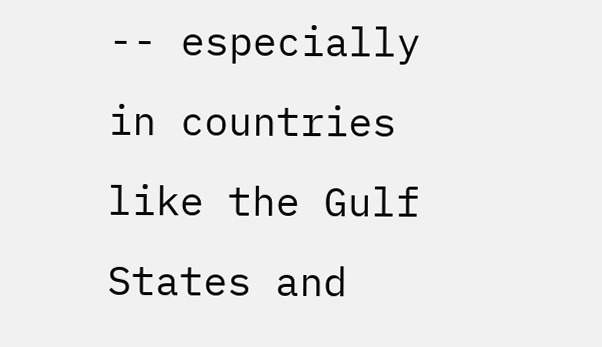-- especially in countries like the Gulf States and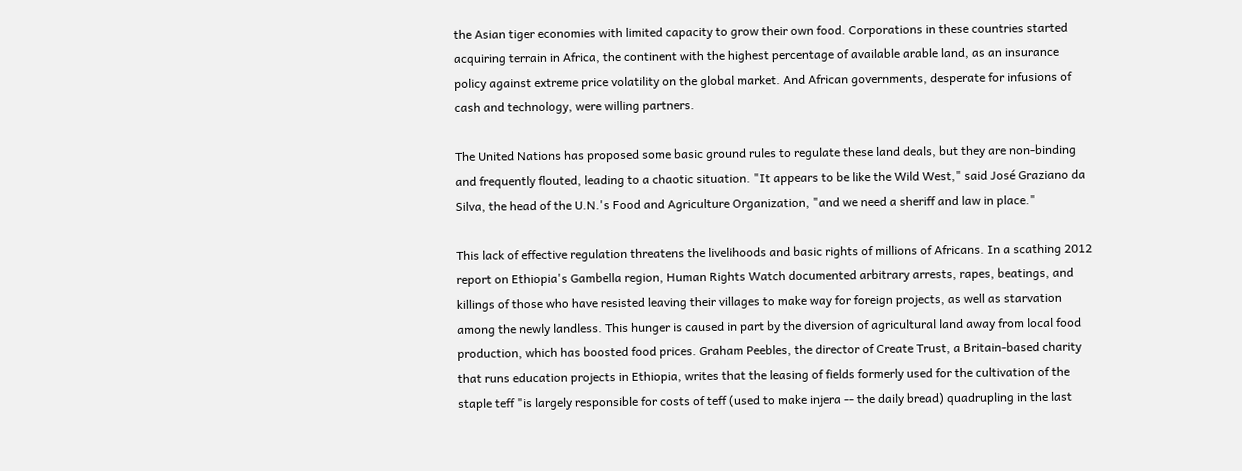the Asian tiger economies with limited capacity to grow their own food. Corporations in these countries started acquiring terrain in Africa, the continent with the highest percentage of available arable land, as an insurance policy against extreme price volatility on the global market. And African governments, desperate for infusions of cash and technology, were willing partners.

The United Nations has proposed some basic ground rules to regulate these land deals, but they are non-binding and frequently flouted, leading to a chaotic situation. "It appears to be like the Wild West," said José Graziano da Silva, the head of the U.N.'s Food and Agriculture Organization, "and we need a sheriff and law in place."

This lack of effective regulation threatens the livelihoods and basic rights of millions of Africans. In a scathing 2012 report on Ethiopia's Gambella region, Human Rights Watch documented arbitrary arrests, rapes, beatings, and killings of those who have resisted leaving their villages to make way for foreign projects, as well as starvation among the newly landless. This hunger is caused in part by the diversion of agricultural land away from local food production, which has boosted food prices. Graham Peebles, the director of Create Trust, a Britain-based charity that runs education projects in Ethiopia, writes that the leasing of fields formerly used for the cultivation of the staple teff "is largely responsible for costs of teff (used to make injera -- the daily bread) quadrupling in the last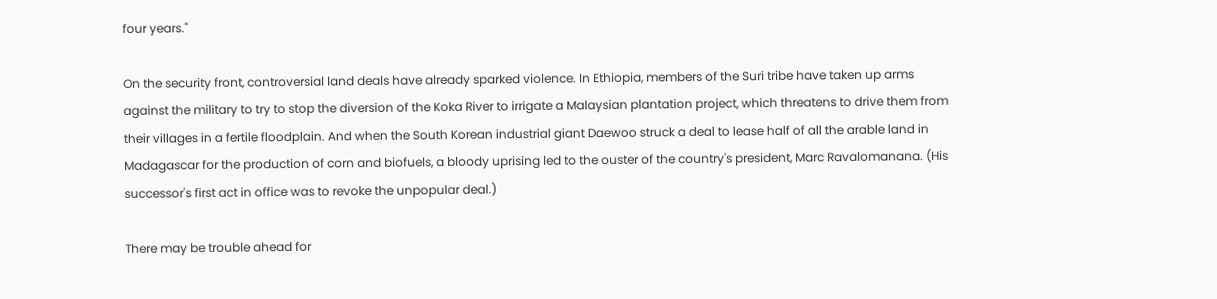four years."

On the security front, controversial land deals have already sparked violence. In Ethiopia, members of the Suri tribe have taken up arms against the military to try to stop the diversion of the Koka River to irrigate a Malaysian plantation project, which threatens to drive them from their villages in a fertile floodplain. And when the South Korean industrial giant Daewoo struck a deal to lease half of all the arable land in Madagascar for the production of corn and biofuels, a bloody uprising led to the ouster of the country's president, Marc Ravalomanana. (His successor's first act in office was to revoke the unpopular deal.)

There may be trouble ahead for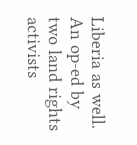Liberia as well. An op-ed by two land rights activists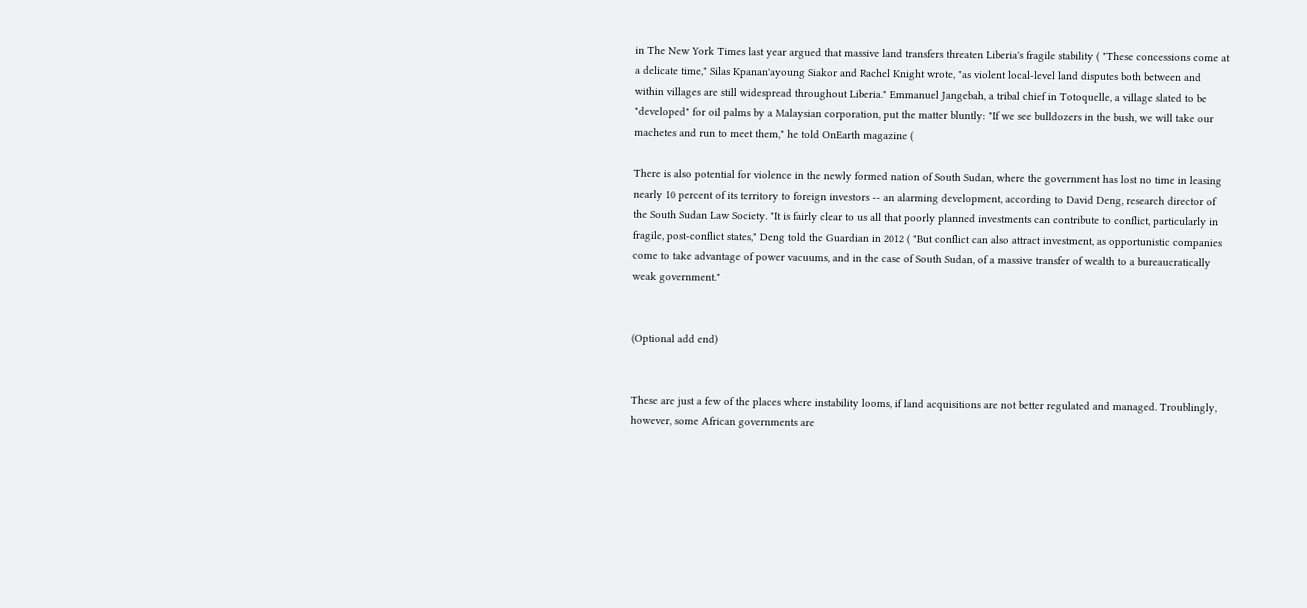in The New York Times last year argued that massive land transfers threaten Liberia's fragile stability ( "These concessions come at a delicate time," Silas Kpanan'ayoung Siakor and Rachel Knight wrote, "as violent local-level land disputes both between and within villages are still widespread throughout Liberia." Emmanuel Jangebah, a tribal chief in Totoquelle, a village slated to be "developed" for oil palms by a Malaysian corporation, put the matter bluntly: "If we see bulldozers in the bush, we will take our machetes and run to meet them," he told OnEarth magazine (

There is also potential for violence in the newly formed nation of South Sudan, where the government has lost no time in leasing nearly 10 percent of its territory to foreign investors -- an alarming development, according to David Deng, research director of the South Sudan Law Society. "It is fairly clear to us all that poorly planned investments can contribute to conflict, particularly in fragile, post-conflict states," Deng told the Guardian in 2012 ( "But conflict can also attract investment, as opportunistic companies come to take advantage of power vacuums, and in the case of South Sudan, of a massive transfer of wealth to a bureaucratically weak government."


(Optional add end)


These are just a few of the places where instability looms, if land acquisitions are not better regulated and managed. Troublingly, however, some African governments are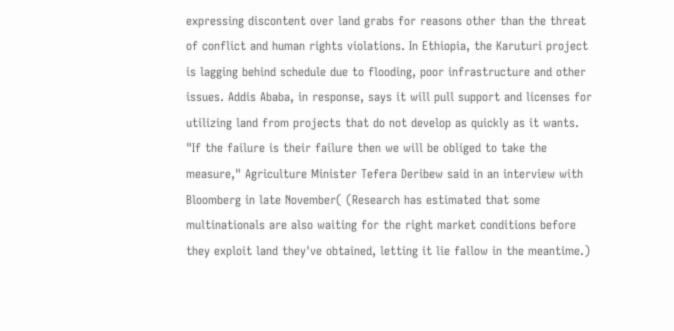expressing discontent over land grabs for reasons other than the threat of conflict and human rights violations. In Ethiopia, the Karuturi project is lagging behind schedule due to flooding, poor infrastructure and other issues. Addis Ababa, in response, says it will pull support and licenses for utilizing land from projects that do not develop as quickly as it wants. "If the failure is their failure then we will be obliged to take the measure," Agriculture Minister Tefera Deribew said in an interview with Bloomberg in late November( (Research has estimated that some multinationals are also waiting for the right market conditions before they exploit land they've obtained, letting it lie fallow in the meantime.)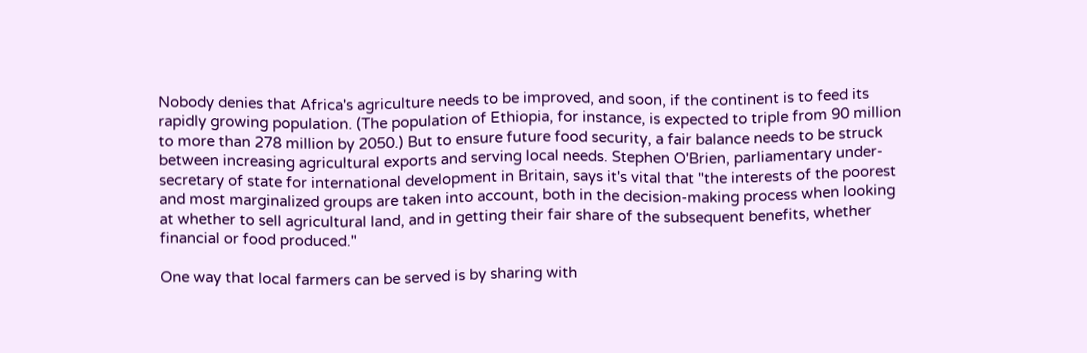Nobody denies that Africa's agriculture needs to be improved, and soon, if the continent is to feed its rapidly growing population. (The population of Ethiopia, for instance, is expected to triple from 90 million to more than 278 million by 2050.) But to ensure future food security, a fair balance needs to be struck between increasing agricultural exports and serving local needs. Stephen O'Brien, parliamentary under-secretary of state for international development in Britain, says it's vital that "the interests of the poorest and most marginalized groups are taken into account, both in the decision-making process when looking at whether to sell agricultural land, and in getting their fair share of the subsequent benefits, whether financial or food produced."

One way that local farmers can be served is by sharing with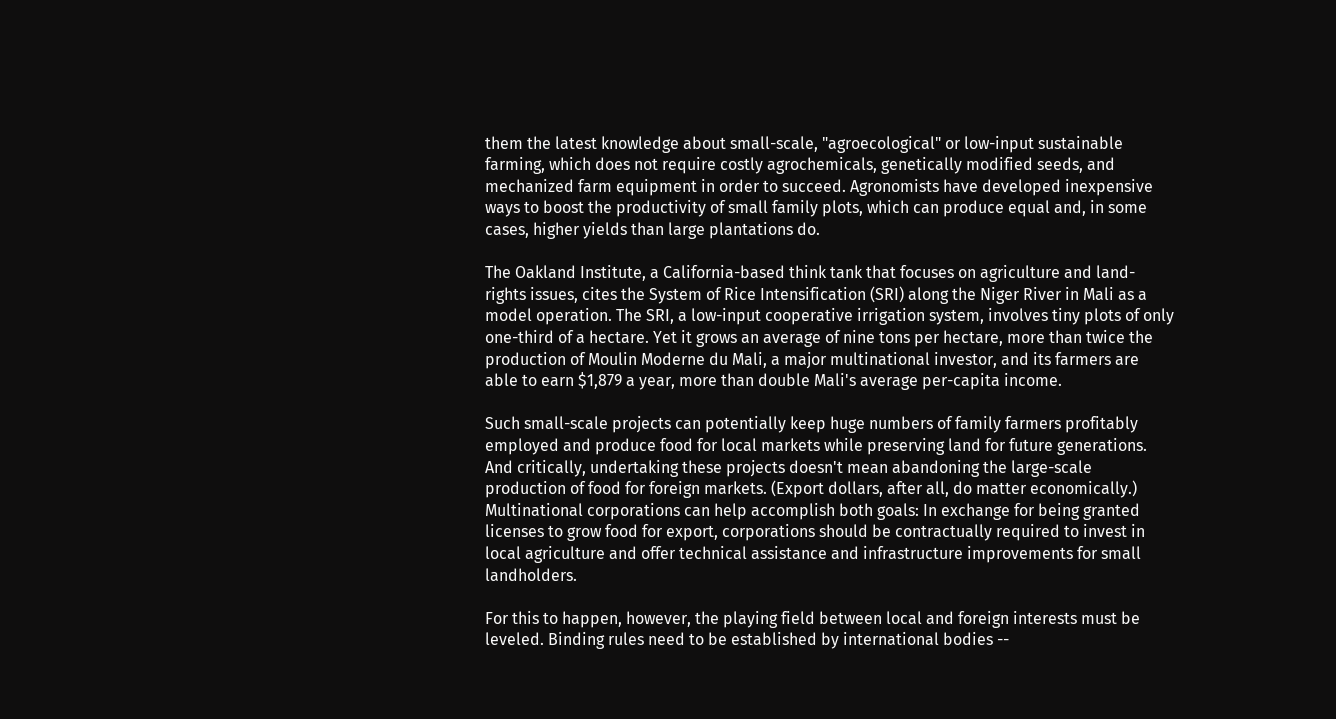them the latest knowledge about small-scale, "agroecological" or low-input sustainable farming, which does not require costly agrochemicals, genetically modified seeds, and mechanized farm equipment in order to succeed. Agronomists have developed inexpensive ways to boost the productivity of small family plots, which can produce equal and, in some cases, higher yields than large plantations do.

The Oakland Institute, a California-based think tank that focuses on agriculture and land-rights issues, cites the System of Rice Intensification (SRI) along the Niger River in Mali as a model operation. The SRI, a low-input cooperative irrigation system, involves tiny plots of only one-third of a hectare. Yet it grows an average of nine tons per hectare, more than twice the production of Moulin Moderne du Mali, a major multinational investor, and its farmers are able to earn $1,879 a year, more than double Mali's average per-capita income.

Such small-scale projects can potentially keep huge numbers of family farmers profitably employed and produce food for local markets while preserving land for future generations. And critically, undertaking these projects doesn't mean abandoning the large-scale production of food for foreign markets. (Export dollars, after all, do matter economically.) Multinational corporations can help accomplish both goals: In exchange for being granted licenses to grow food for export, corporations should be contractually required to invest in local agriculture and offer technical assistance and infrastructure improvements for small landholders.

For this to happen, however, the playing field between local and foreign interests must be leveled. Binding rules need to be established by international bodies --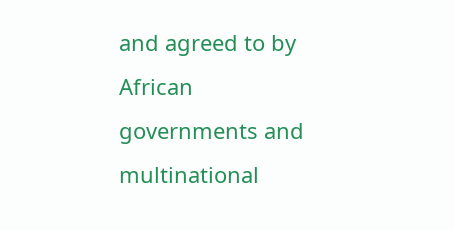and agreed to by African governments and multinational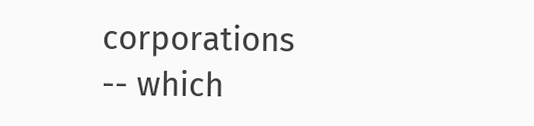corporations -- which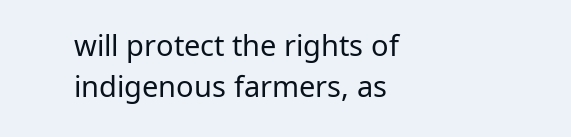will protect the rights of indigenous farmers, as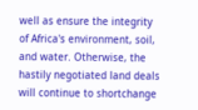well as ensure the integrity of Africa's environment, soil, and water. Otherwise, the hastily negotiated land deals will continue to shortchange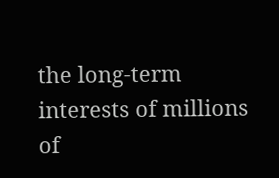the long-term interests of millions of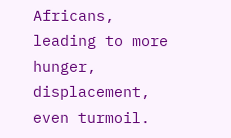Africans, leading to more hunger, displacement, even turmoil.